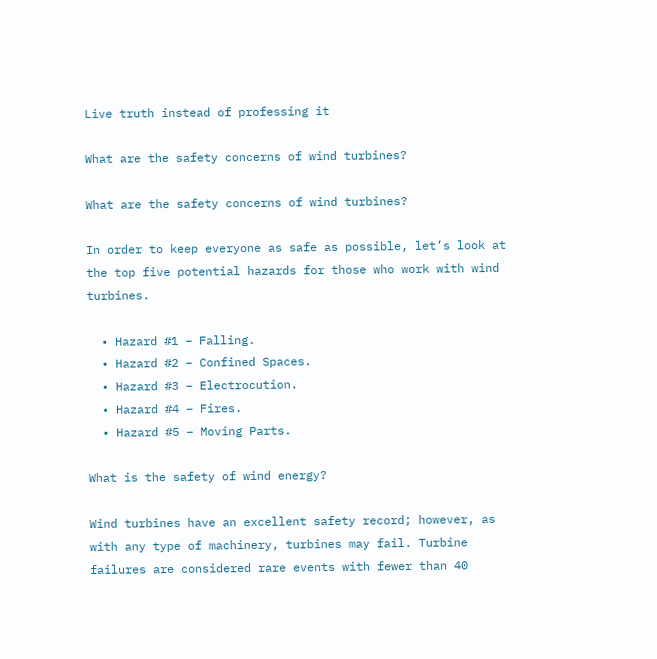Live truth instead of professing it

What are the safety concerns of wind turbines?

What are the safety concerns of wind turbines?

In order to keep everyone as safe as possible, let’s look at the top five potential hazards for those who work with wind turbines.

  • Hazard #1 – Falling.
  • Hazard #2 – Confined Spaces.
  • Hazard #3 – Electrocution.
  • Hazard #4 – Fires.
  • Hazard #5 – Moving Parts.

What is the safety of wind energy?

Wind turbines have an excellent safety record; however, as with any type of machinery, turbines may fail. Turbine failures are considered rare events with fewer than 40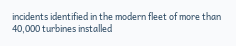incidents identified in the modern fleet of more than 40,000 turbines installed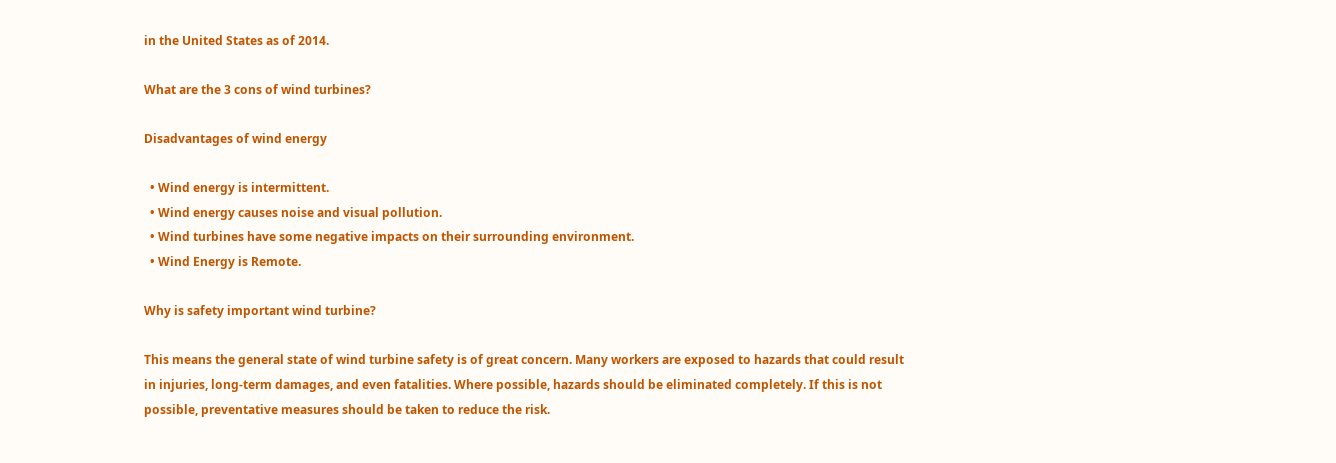in the United States as of 2014.

What are the 3 cons of wind turbines?

Disadvantages of wind energy

  • Wind energy is intermittent.
  • Wind energy causes noise and visual pollution.
  • Wind turbines have some negative impacts on their surrounding environment.
  • Wind Energy is Remote.

Why is safety important wind turbine?

This means the general state of wind turbine safety is of great concern. Many workers are exposed to hazards that could result in injuries, long-term damages, and even fatalities. Where possible, hazards should be eliminated completely. If this is not possible, preventative measures should be taken to reduce the risk.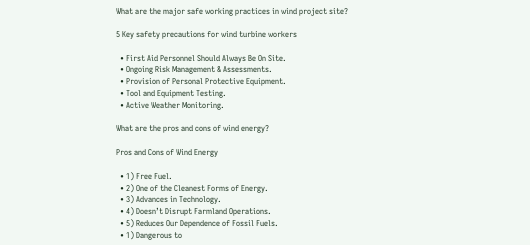What are the major safe working practices in wind project site?

5 Key safety precautions for wind turbine workers

  • First Aid Personnel Should Always Be On Site.
  • Ongoing Risk Management & Assessments.
  • Provision of Personal Protective Equipment.
  • Tool and Equipment Testing.
  • Active Weather Monitoring.

What are the pros and cons of wind energy?

Pros and Cons of Wind Energy

  • 1) Free Fuel.
  • 2) One of the Cleanest Forms of Energy.
  • 3) Advances in Technology.
  • 4) Doesn’t Disrupt Farmland Operations.
  • 5) Reduces Our Dependence of Fossil Fuels.
  • 1) Dangerous to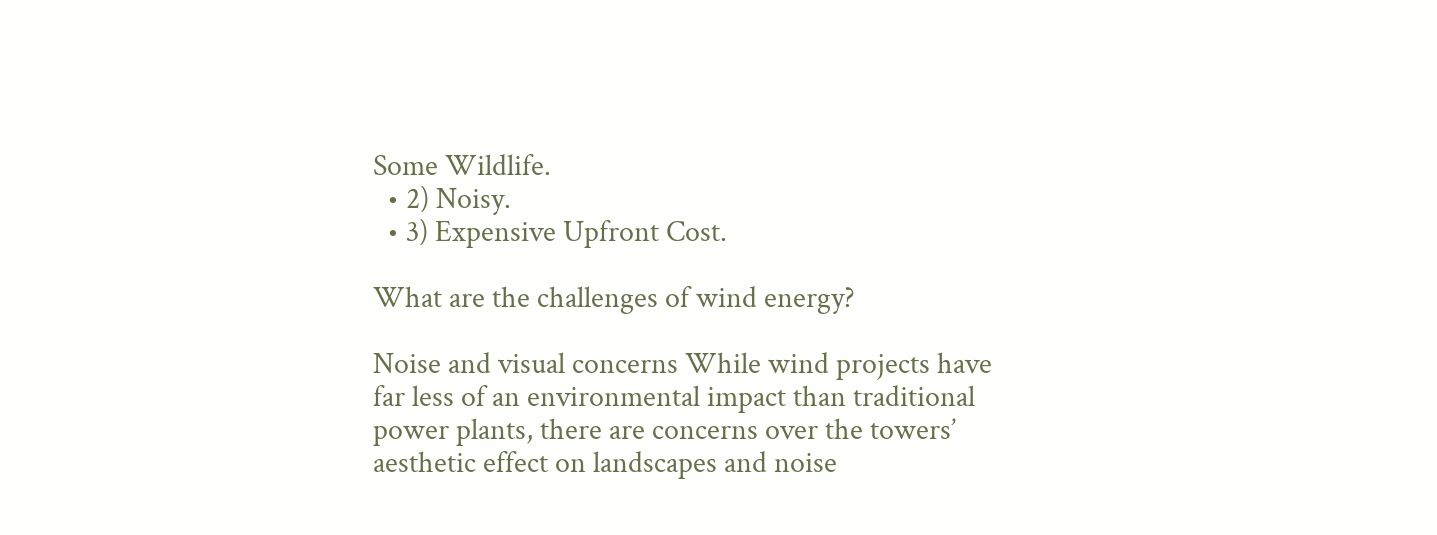Some Wildlife.
  • 2) Noisy.
  • 3) Expensive Upfront Cost.

What are the challenges of wind energy?

Noise and visual concerns While wind projects have far less of an environmental impact than traditional power plants, there are concerns over the towers’ aesthetic effect on landscapes and noise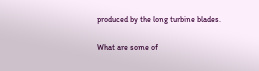produced by the long turbine blades.

What are some of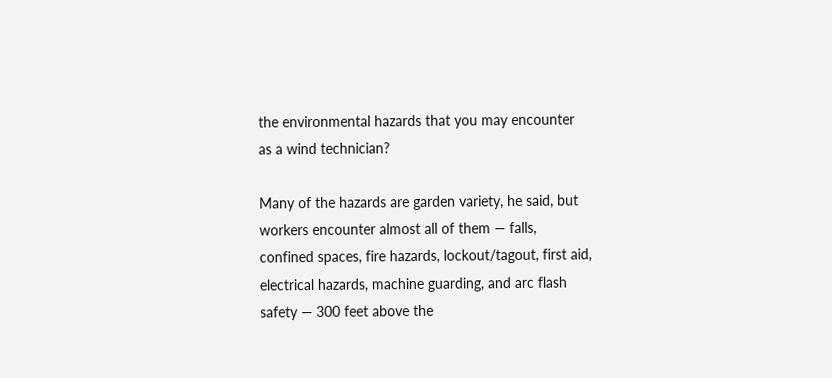the environmental hazards that you may encounter as a wind technician?

Many of the hazards are garden variety, he said, but workers encounter almost all of them — falls, confined spaces, fire hazards, lockout/tagout, first aid, electrical hazards, machine guarding, and arc flash safety — 300 feet above the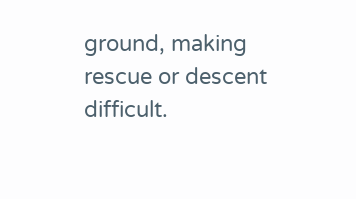ground, making rescue or descent difficult.